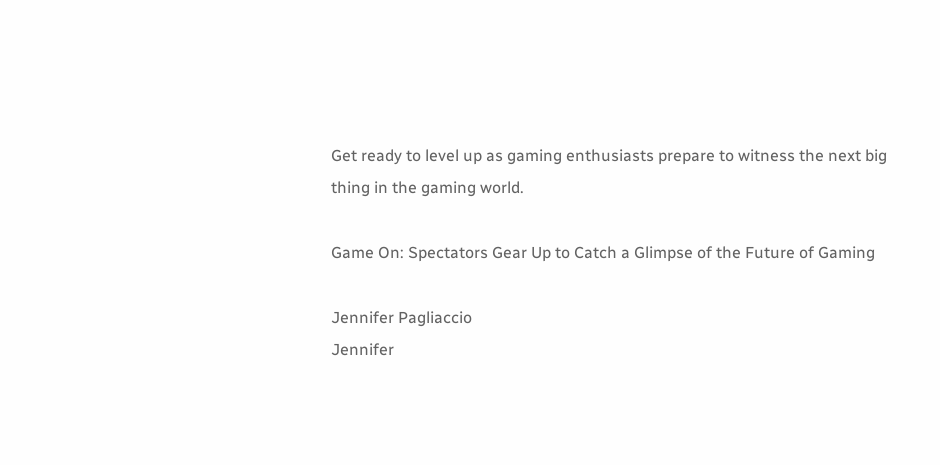Get ready to level up as gaming enthusiasts prepare to witness the next big thing in the gaming world.

Game On: Spectators Gear Up to Catch a Glimpse of the Future of Gaming

Jennifer Pagliaccio
Jennifer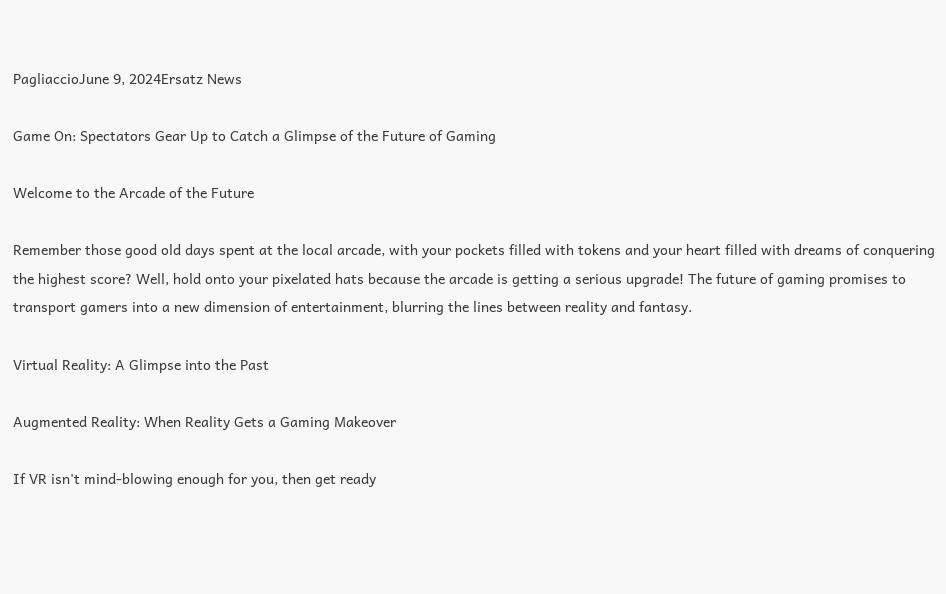PagliaccioJune 9, 2024Ersatz News

Game On: Spectators Gear Up to Catch a Glimpse of the Future of Gaming

Welcome to the Arcade of the Future

Remember those good old days spent at the local arcade, with your pockets filled with tokens and your heart filled with dreams of conquering the highest score? Well, hold onto your pixelated hats because the arcade is getting a serious upgrade! The future of gaming promises to transport gamers into a new dimension of entertainment, blurring the lines between reality and fantasy.

Virtual Reality: A Glimpse into the Past

Augmented Reality: When Reality Gets a Gaming Makeover

If VR isn't mind-blowing enough for you, then get ready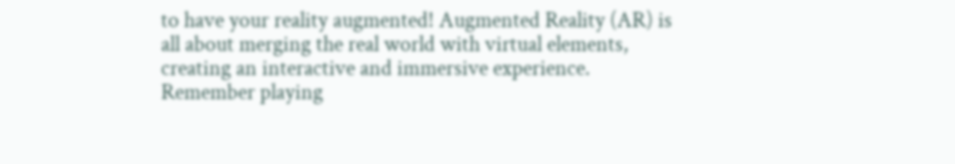to have your reality augmented! Augmented Reality (AR) is all about merging the real world with virtual elements, creating an interactive and immersive experience. Remember playing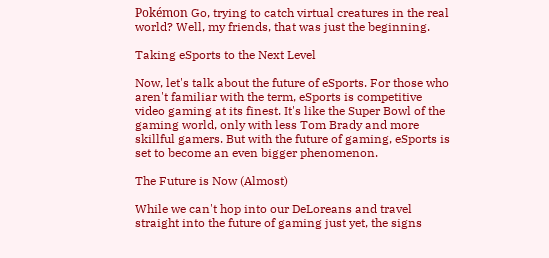Pokémon Go, trying to catch virtual creatures in the real world? Well, my friends, that was just the beginning.

Taking eSports to the Next Level

Now, let's talk about the future of eSports. For those who aren't familiar with the term, eSports is competitive video gaming at its finest. It's like the Super Bowl of the gaming world, only with less Tom Brady and more skillful gamers. But with the future of gaming, eSports is set to become an even bigger phenomenon.

The Future is Now (Almost)

While we can't hop into our DeLoreans and travel straight into the future of gaming just yet, the signs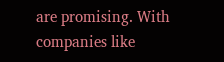are promising. With companies like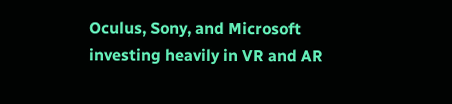Oculus, Sony, and Microsoft investing heavily in VR and AR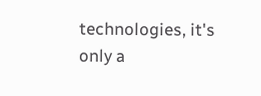technologies, it's only a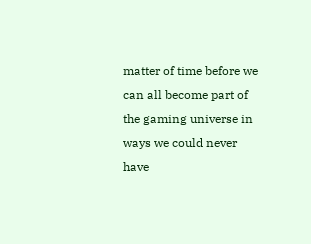matter of time before we can all become part of the gaming universe in ways we could never have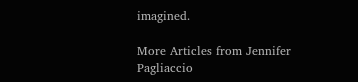imagined.

More Articles from Jennifer Pagliaccio